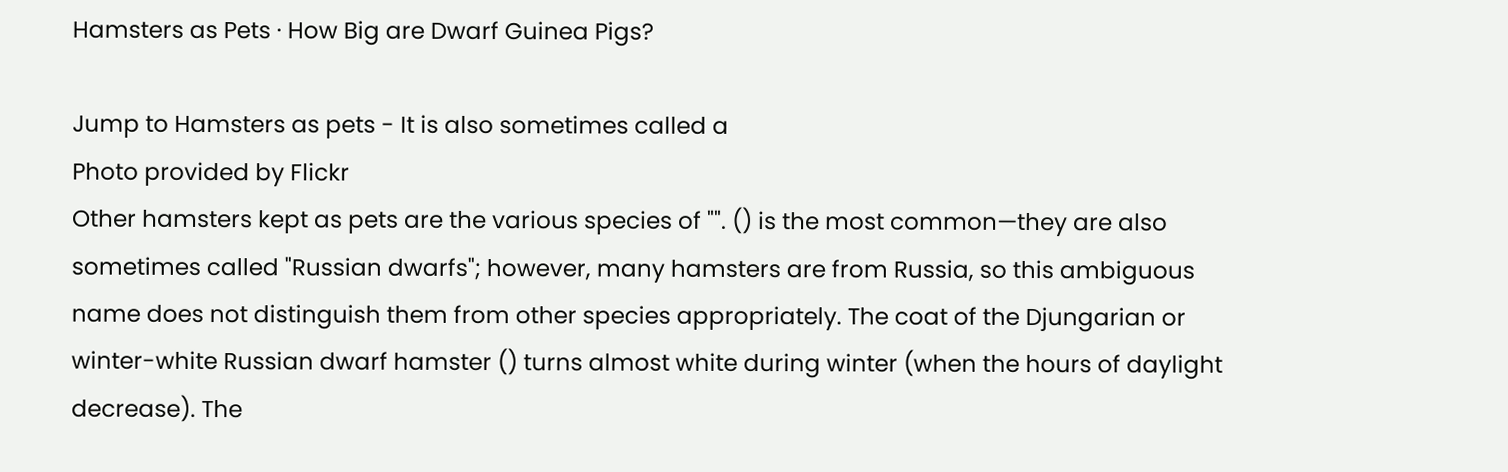Hamsters as Pets · How Big are Dwarf Guinea Pigs?

Jump to Hamsters as pets - It is also sometimes called a
Photo provided by Flickr
Other hamsters kept as pets are the various species of "". () is the most common—they are also sometimes called "Russian dwarfs"; however, many hamsters are from Russia, so this ambiguous name does not distinguish them from other species appropriately. The coat of the Djungarian or winter-white Russian dwarf hamster () turns almost white during winter (when the hours of daylight decrease). The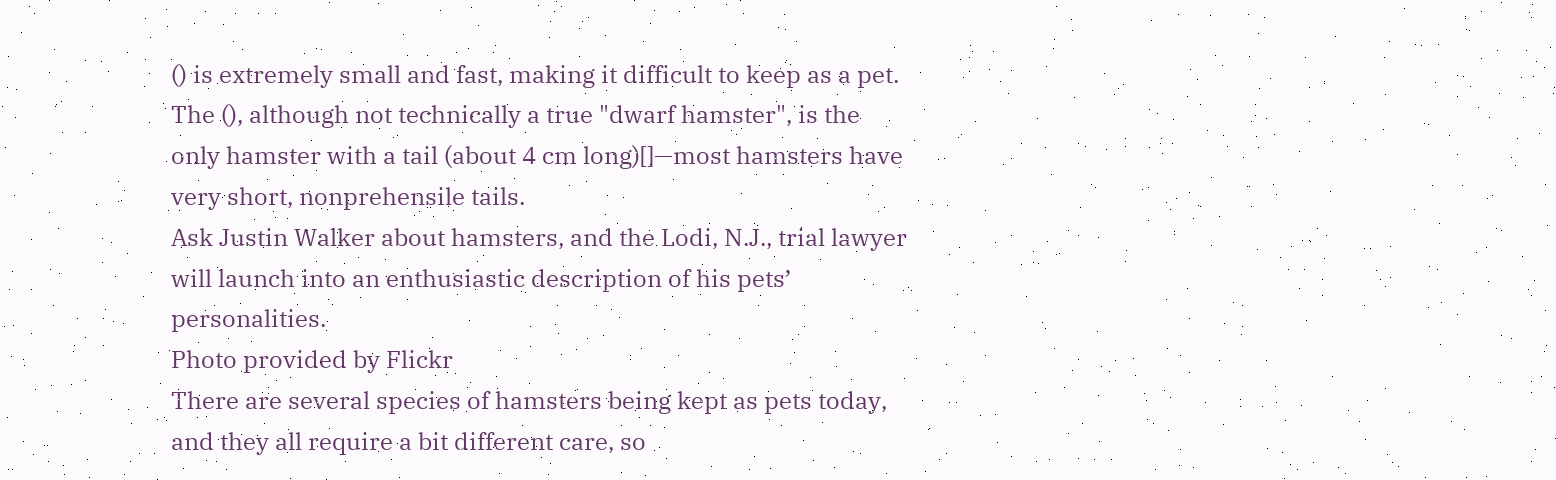() is extremely small and fast, making it difficult to keep as a pet. The (), although not technically a true "dwarf hamster", is the only hamster with a tail (about 4 cm long)[]—most hamsters have very short, nonprehensile tails.
Ask Justin Walker about hamsters, and the Lodi, N.J., trial lawyer will launch into an enthusiastic description of his pets’ personalities.
Photo provided by Flickr
There are several species of hamsters being kept as pets today, and they all require a bit different care, so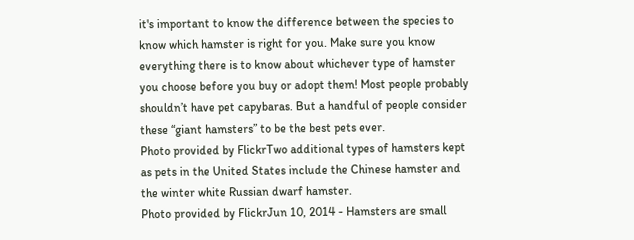it's important to know the difference between the species to know which hamster is right for you. Make sure you know everything there is to know about whichever type of hamster you choose before you buy or adopt them! Most people probably shouldn’t have pet capybaras. But a handful of people consider these “giant hamsters” to be the best pets ever.
Photo provided by FlickrTwo additional types of hamsters kept as pets in the United States include the Chinese hamster and the winter white Russian dwarf hamster.
Photo provided by FlickrJun 10, 2014 - Hamsters are small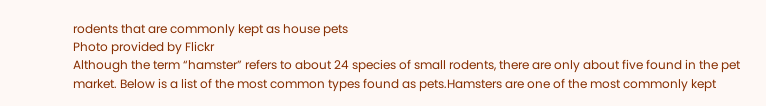rodents that are commonly kept as house pets
Photo provided by Flickr
Although the term “hamster” refers to about 24 species of small rodents, there are only about five found in the pet market. Below is a list of the most common types found as pets.Hamsters are one of the most commonly kept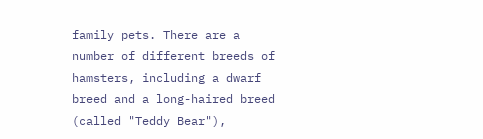family pets. There are a number of different breeds of hamsters, including a dwarf breed and a long-haired breed (called "Teddy Bear"),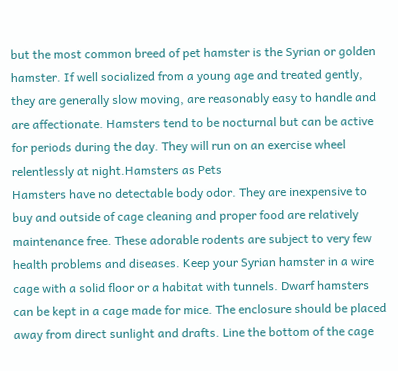but the most common breed of pet hamster is the Syrian or golden hamster. If well socialized from a young age and treated gently, they are generally slow moving, are reasonably easy to handle and are affectionate. Hamsters tend to be nocturnal but can be active for periods during the day. They will run on an exercise wheel relentlessly at night.Hamsters as Pets
Hamsters have no detectable body odor. They are inexpensive to buy and outside of cage cleaning and proper food are relatively maintenance free. These adorable rodents are subject to very few health problems and diseases. Keep your Syrian hamster in a wire cage with a solid floor or a habitat with tunnels. Dwarf hamsters can be kept in a cage made for mice. The enclosure should be placed away from direct sunlight and drafts. Line the bottom of the cage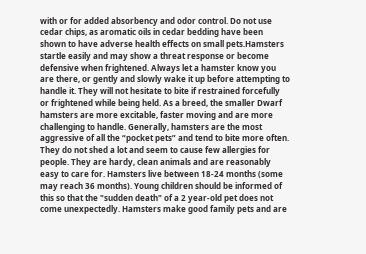with or for added absorbency and odor control. Do not use cedar chips, as aromatic oils in cedar bedding have been shown to have adverse health effects on small pets.Hamsters startle easily and may show a threat response or become defensive when frightened. Always let a hamster know you are there, or gently and slowly wake it up before attempting to handle it. They will not hesitate to bite if restrained forcefully or frightened while being held. As a breed, the smaller Dwarf hamsters are more excitable, faster moving and are more challenging to handle. Generally, hamsters are the most aggressive of all the “pocket pets” and tend to bite more often. They do not shed a lot and seem to cause few allergies for people. They are hardy, clean animals and are reasonably easy to care for. Hamsters live between 18-24 months (some may reach 36 months). Young children should be informed of this so that the "sudden death" of a 2 year-old pet does not come unexpectedly. Hamsters make good family pets and are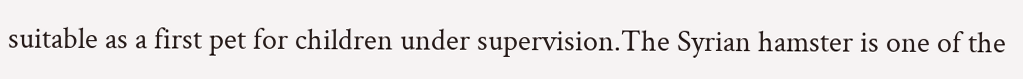suitable as a first pet for children under supervision.The Syrian hamster is one of the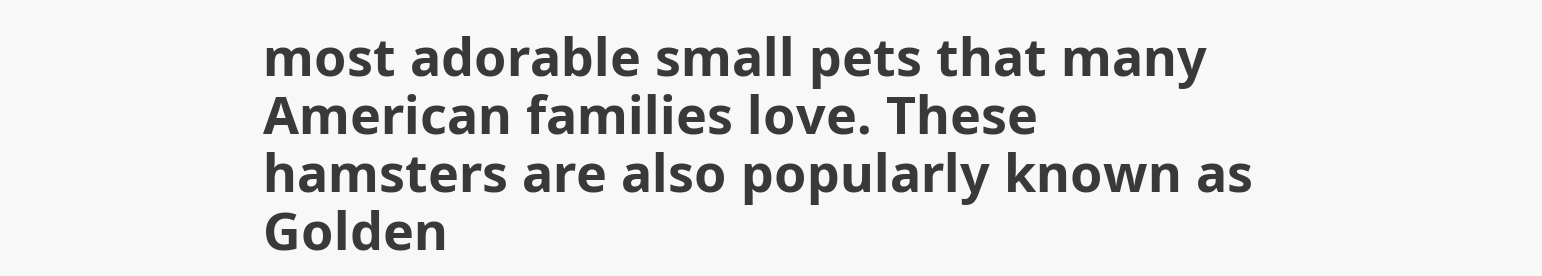most adorable small pets that many American families love. These hamsters are also popularly known as Golden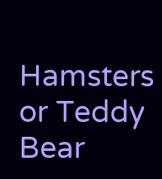Hamsters or Teddy Bear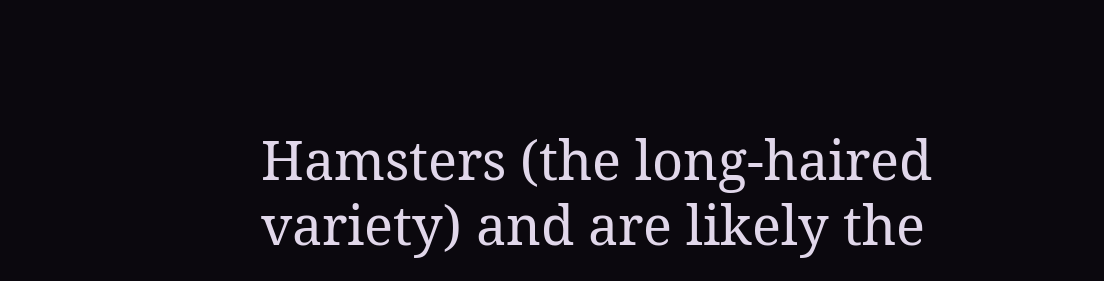Hamsters (the long-haired variety) and are likely the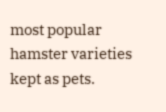most popular hamster varieties kept as pets.